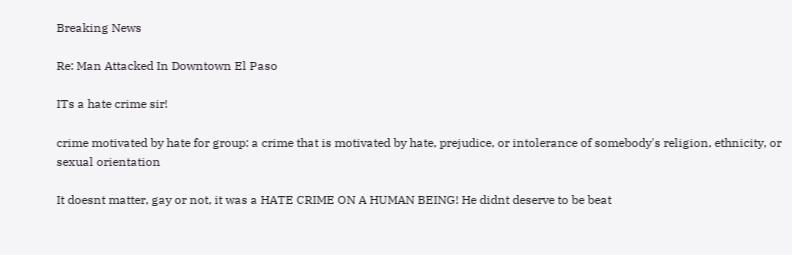Breaking News

Re: Man Attacked In Downtown El Paso

ITs a hate crime sir!

crime motivated by hate for group: a crime that is motivated by hate, prejudice, or intolerance of somebody's religion, ethnicity, or sexual orientation

It doesnt matter, gay or not, it was a HATE CRIME ON A HUMAN BEING! He didnt deserve to be beat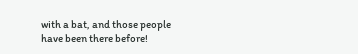with a bat, and those people have been there before!